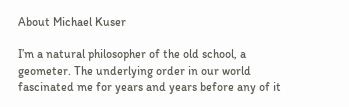About Michael Kuser

I’m a natural philosopher of the old school, a geometer. The underlying order in our world fascinated me for years and years before any of it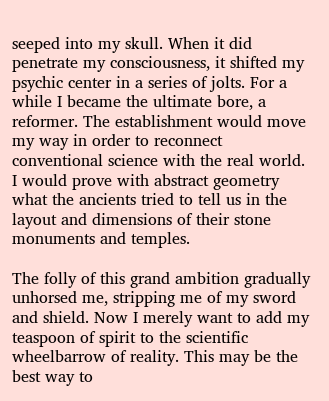seeped into my skull. When it did penetrate my consciousness, it shifted my psychic center in a series of jolts. For a while I became the ultimate bore, a reformer. The establishment would move my way in order to reconnect conventional science with the real world. I would prove with abstract geometry what the ancients tried to tell us in the layout and dimensions of their stone monuments and temples.

The folly of this grand ambition gradually unhorsed me, stripping me of my sword and shield. Now I merely want to add my teaspoon of spirit to the scientific wheelbarrow of reality. This may be the best way to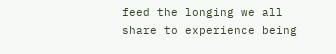feed the longing we all share to experience being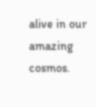alive in our amazing cosmos.